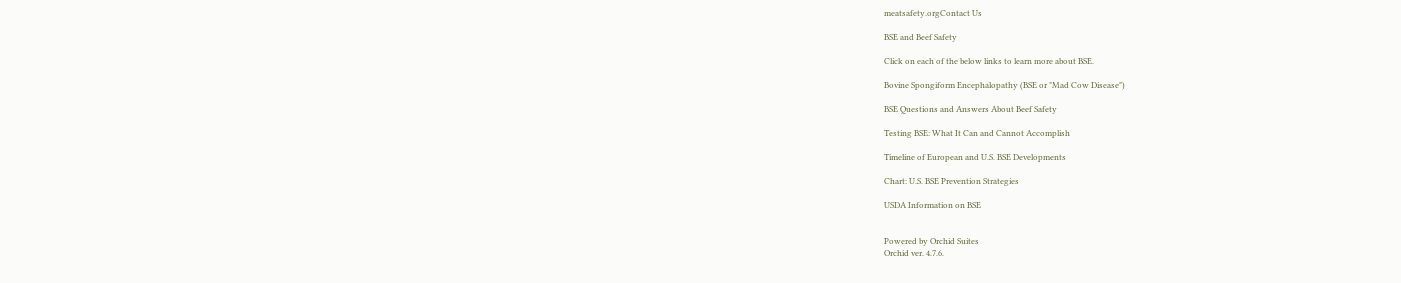meatsafety.orgContact Us

BSE and Beef Safety

Click on each of the below links to learn more about BSE.

Bovine Spongiform Encephalopathy (BSE or "Mad Cow Disease")

BSE Questions and Answers About Beef Safety

Testing BSE: What It Can and Cannot Accomplish

Timeline of European and U.S. BSE Developments

Chart: U.S. BSE Prevention Strategies

USDA Information on BSE


Powered by Orchid Suites
Orchid ver. 4.7.6.